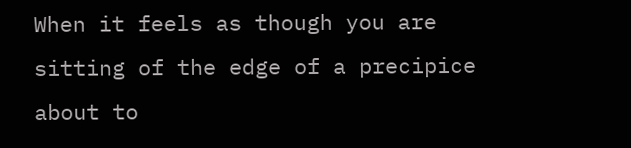When it feels as though you are sitting of the edge of a precipice about to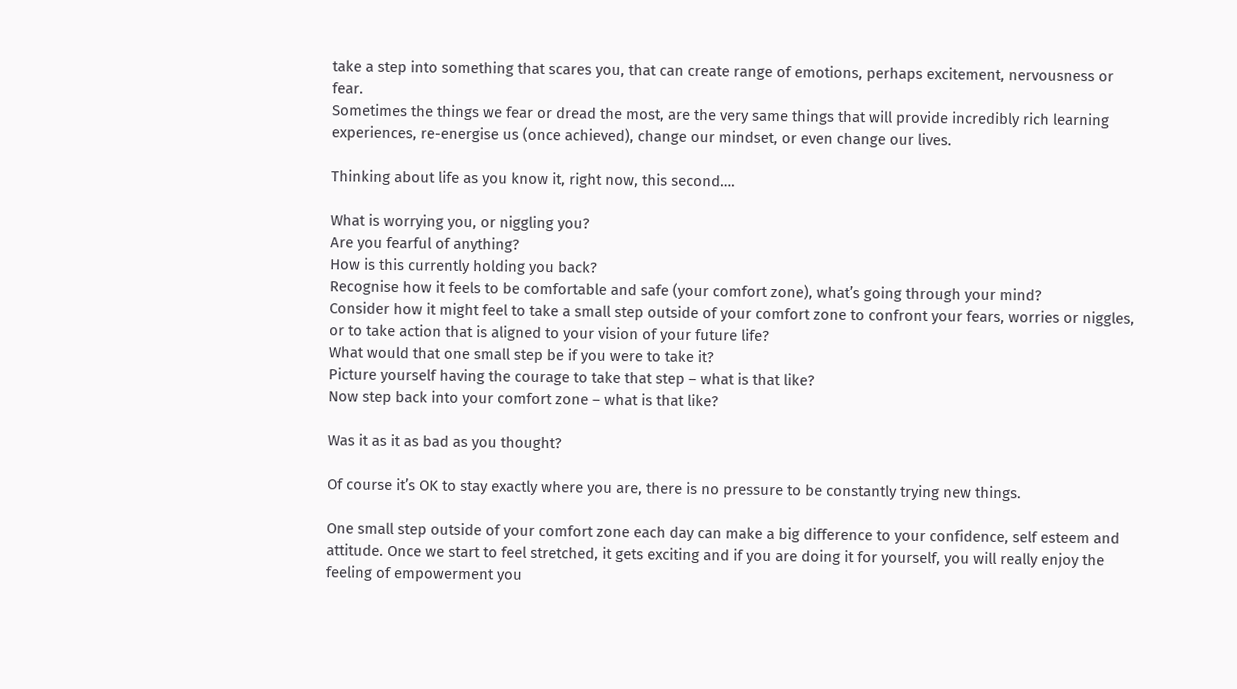take a step into something that scares you, that can create range of emotions, perhaps excitement, nervousness or fear.
Sometimes the things we fear or dread the most, are the very same things that will provide incredibly rich learning experiences, re-energise us (once achieved), change our mindset, or even change our lives.

Thinking about life as you know it, right now, this second….

What is worrying you, or niggling you?
Are you fearful of anything?
How is this currently holding you back?
Recognise how it feels to be comfortable and safe (your comfort zone), what’s going through your mind?
Consider how it might feel to take a small step outside of your comfort zone to confront your fears, worries or niggles, or to take action that is aligned to your vision of your future life?
What would that one small step be if you were to take it?
Picture yourself having the courage to take that step – what is that like?
Now step back into your comfort zone – what is that like?

Was it as it as bad as you thought?

Of course it’s OK to stay exactly where you are, there is no pressure to be constantly trying new things.

One small step outside of your comfort zone each day can make a big difference to your confidence, self esteem and attitude. Once we start to feel stretched, it gets exciting and if you are doing it for yourself, you will really enjoy the feeling of empowerment you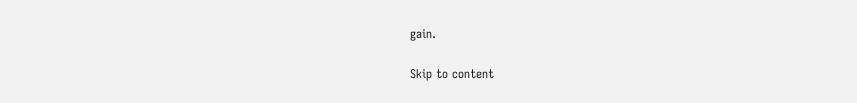gain.

Skip to content